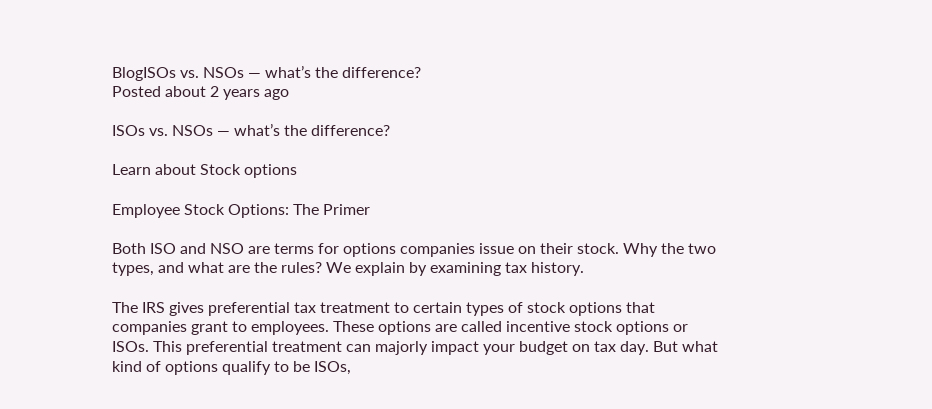BlogISOs vs. NSOs — what’s the difference?
Posted about 2 years ago

ISOs vs. NSOs — what’s the difference?

Learn about Stock options

Employee Stock Options: The Primer

Both ISO and NSO are terms for options companies issue on their stock. Why the two types, and what are the rules? We explain by examining tax history.

The IRS gives preferential tax treatment to certain types of stock options that companies grant to employees. These options are called incentive stock options or ISOs. This preferential treatment can majorly impact your budget on tax day. But what kind of options qualify to be ISOs,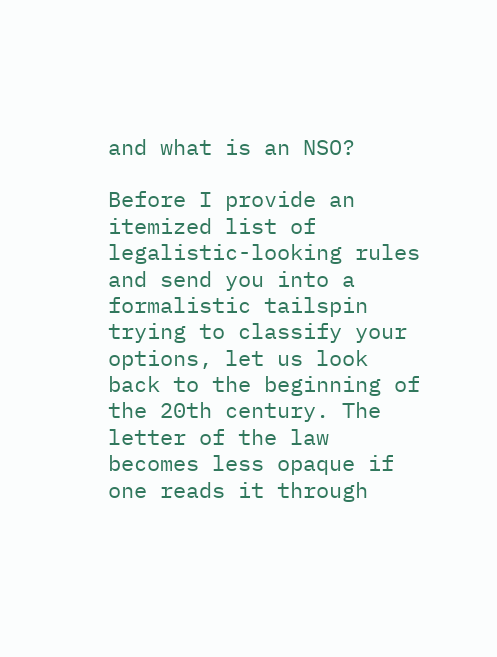and what is an NSO?

Before I provide an itemized list of legalistic-looking rules and send you into a formalistic tailspin trying to classify your options, let us look back to the beginning of the 20th century. The letter of the law becomes less opaque if one reads it through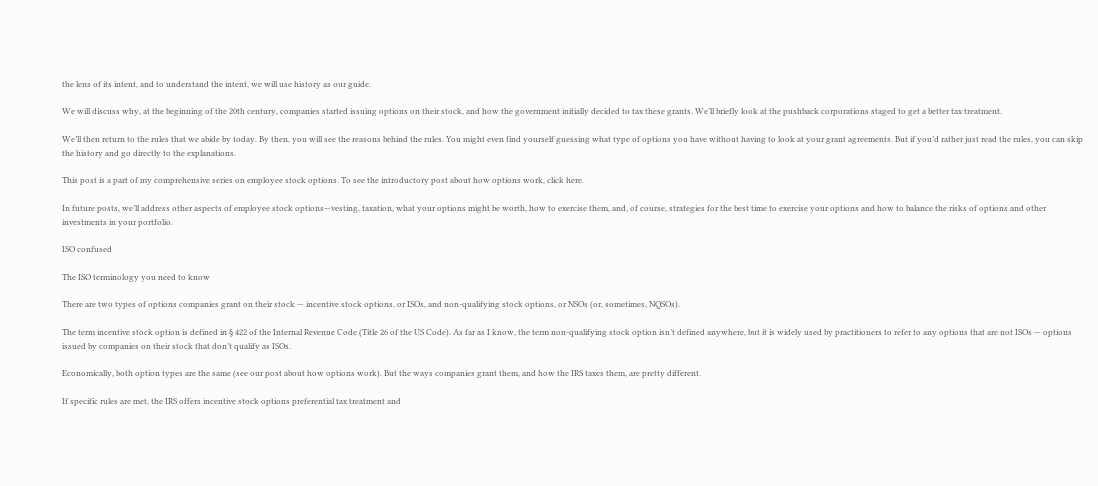the lens of its intent, and to understand the intent, we will use history as our guide.

We will discuss why, at the beginning of the 20th century, companies started issuing options on their stock, and how the government initially decided to tax these grants. We’ll briefly look at the pushback corporations staged to get a better tax treatment.

We’ll then return to the rules that we abide by today. By then, you will see the reasons behind the rules. You might even find yourself guessing what type of options you have without having to look at your grant agreements. But if you’d rather just read the rules, you can skip the history and go directly to the explanations.

This post is a part of my comprehensive series on employee stock options. To see the introductory post about how options work, click here.

In future posts, we’ll address other aspects of employee stock options—vesting, taxation, what your options might be worth, how to exercise them, and, of course, strategies for the best time to exercise your options and how to balance the risks of options and other investments in your portfolio.

ISO confused

The ISO terminology you need to know

There are two types of options companies grant on their stock — incentive stock options, or ISOs, and non-qualifying stock options, or NSOs (or, sometimes, NQSOs).

The term incentive stock option is defined in § 422 of the Internal Revenue Code (Title 26 of the US Code). As far as I know, the term non-qualifying stock option isn’t defined anywhere, but it is widely used by practitioners to refer to any options that are not ISOs — options issued by companies on their stock that don’t qualify as ISOs.

Economically, both option types are the same (see our post about how options work). But the ways companies grant them, and how the IRS taxes them, are pretty different.

If specific rules are met, the IRS offers incentive stock options preferential tax treatment and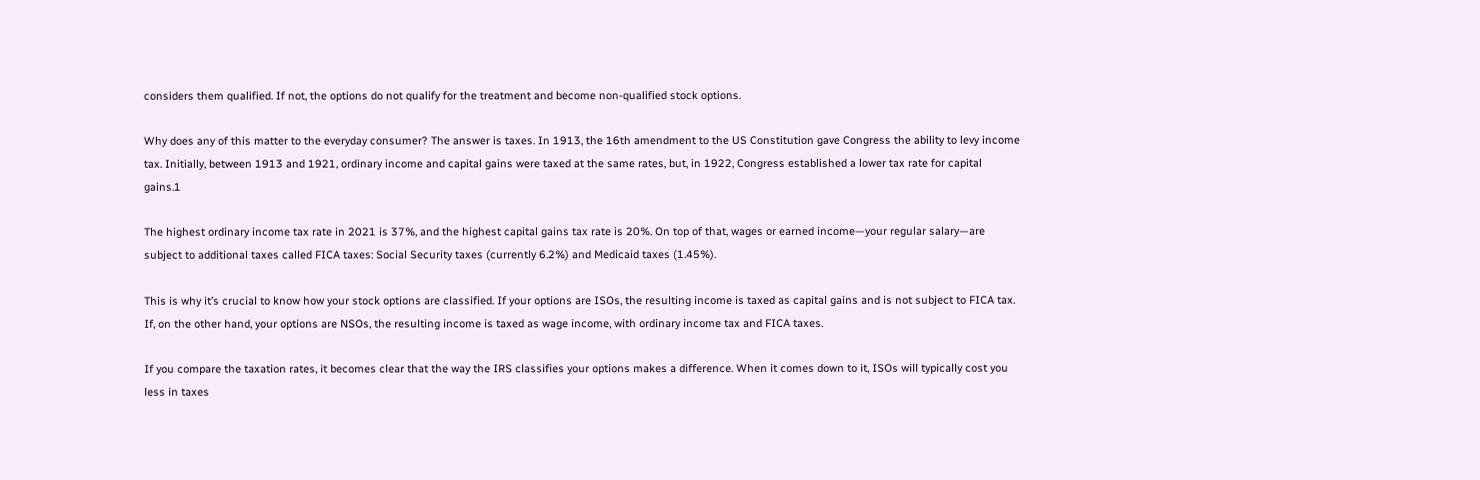considers them qualified. If not, the options do not qualify for the treatment and become non-qualified stock options.

Why does any of this matter to the everyday consumer? The answer is taxes. In 1913, the 16th amendment to the US Constitution gave Congress the ability to levy income tax. Initially, between 1913 and 1921, ordinary income and capital gains were taxed at the same rates, but, in 1922, Congress established a lower tax rate for capital gains.1

The highest ordinary income tax rate in 2021 is 37%, and the highest capital gains tax rate is 20%. On top of that, wages or earned income—your regular salary—are subject to additional taxes called FICA taxes: Social Security taxes (currently 6.2%) and Medicaid taxes (1.45%).

This is why it’s crucial to know how your stock options are classified. If your options are ISOs, the resulting income is taxed as capital gains and is not subject to FICA tax. If, on the other hand, your options are NSOs, the resulting income is taxed as wage income, with ordinary income tax and FICA taxes.

If you compare the taxation rates, it becomes clear that the way the IRS classifies your options makes a difference. When it comes down to it, ISOs will typically cost you less in taxes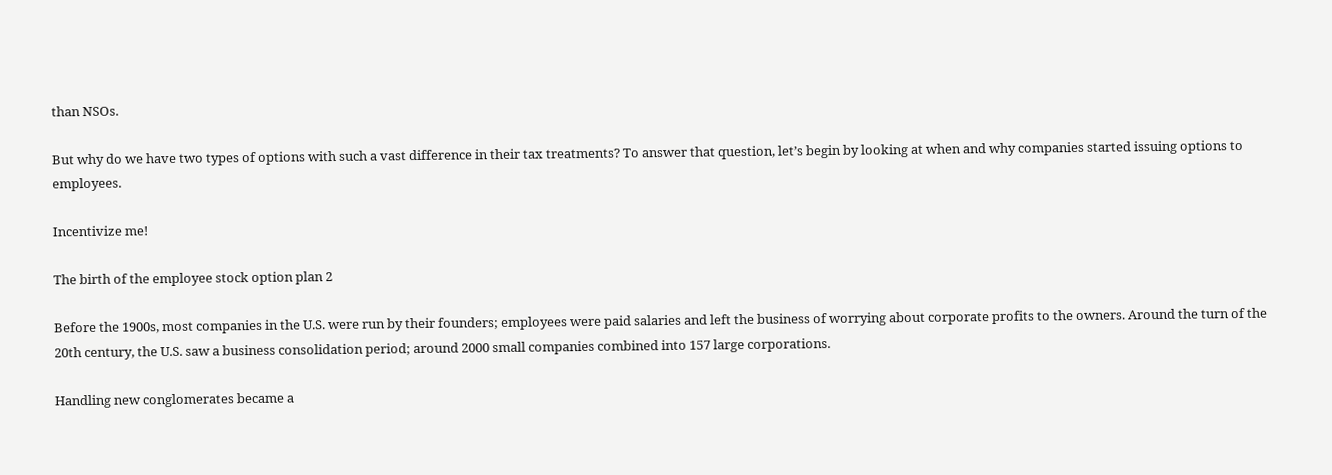than NSOs.

But why do we have two types of options with such a vast difference in their tax treatments? To answer that question, let’s begin by looking at when and why companies started issuing options to employees.

Incentivize me!

The birth of the employee stock option plan 2

Before the 1900s, most companies in the U.S. were run by their founders; employees were paid salaries and left the business of worrying about corporate profits to the owners. Around the turn of the 20th century, the U.S. saw a business consolidation period; around 2000 small companies combined into 157 large corporations.

Handling new conglomerates became a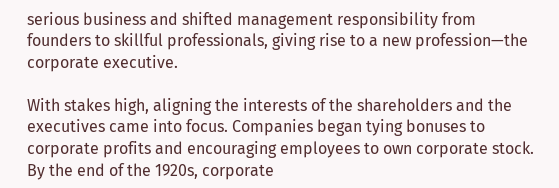serious business and shifted management responsibility from founders to skillful professionals, giving rise to a new profession—the corporate executive.

With stakes high, aligning the interests of the shareholders and the executives came into focus. Companies began tying bonuses to corporate profits and encouraging employees to own corporate stock. By the end of the 1920s, corporate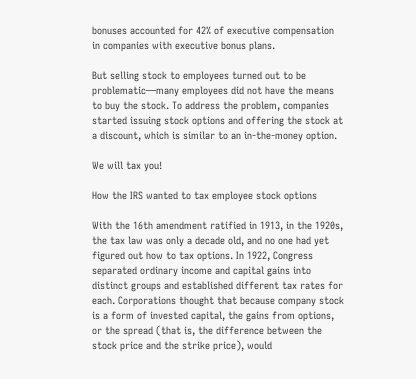bonuses accounted for 42% of executive compensation in companies with executive bonus plans.

But selling stock to employees turned out to be problematic—many employees did not have the means to buy the stock. To address the problem, companies started issuing stock options and offering the stock at a discount, which is similar to an in-the-money option.

We will tax you!

How the IRS wanted to tax employee stock options

With the 16th amendment ratified in 1913, in the 1920s, the tax law was only a decade old, and no one had yet figured out how to tax options. In 1922, Congress separated ordinary income and capital gains into distinct groups and established different tax rates for each. Corporations thought that because company stock is a form of invested capital, the gains from options, or the spread (that is, the difference between the stock price and the strike price), would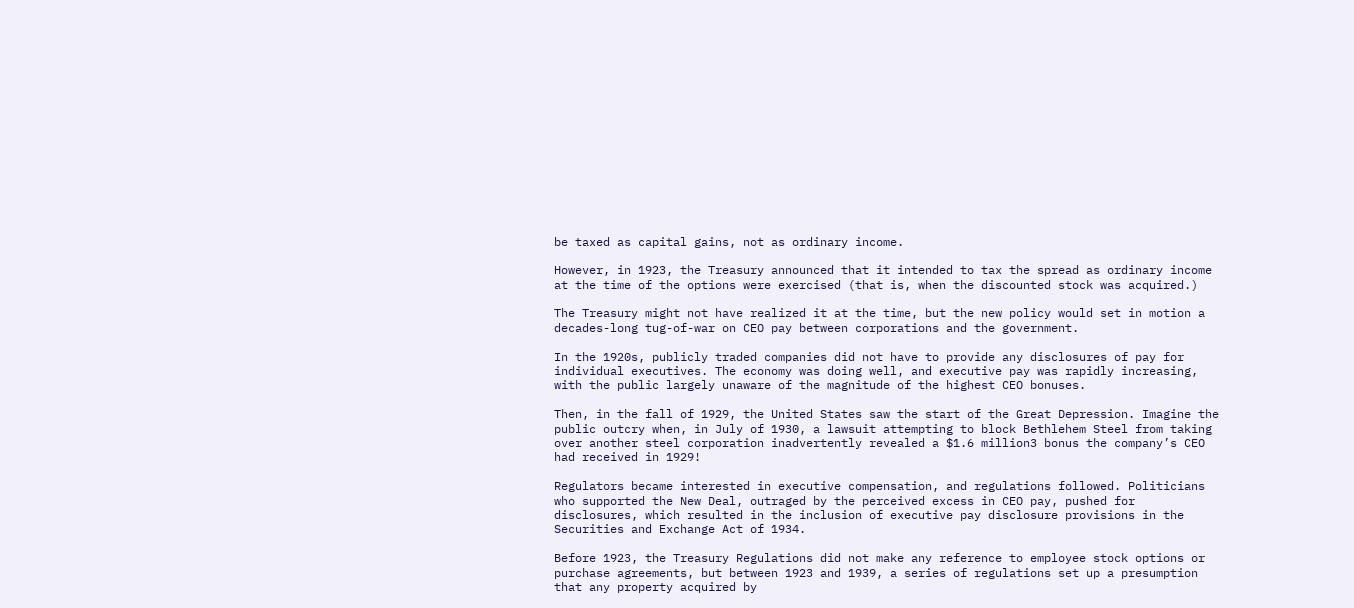be taxed as capital gains, not as ordinary income.

However, in 1923, the Treasury announced that it intended to tax the spread as ordinary income at the time of the options were exercised (that is, when the discounted stock was acquired.)

The Treasury might not have realized it at the time, but the new policy would set in motion a decades-long tug-of-war on CEO pay between corporations and the government.

In the 1920s, publicly traded companies did not have to provide any disclosures of pay for individual executives. The economy was doing well, and executive pay was rapidly increasing, with the public largely unaware of the magnitude of the highest CEO bonuses.

Then, in the fall of 1929, the United States saw the start of the Great Depression. Imagine the public outcry when, in July of 1930, a lawsuit attempting to block Bethlehem Steel from taking over another steel corporation inadvertently revealed a $1.6 million3 bonus the company’s CEO had received in 1929!

Regulators became interested in executive compensation, and regulations followed. Politicians who supported the New Deal, outraged by the perceived excess in CEO pay, pushed for disclosures, which resulted in the inclusion of executive pay disclosure provisions in the Securities and Exchange Act of 1934.

Before 1923, the Treasury Regulations did not make any reference to employee stock options or purchase agreements, but between 1923 and 1939, a series of regulations set up a presumption that any property acquired by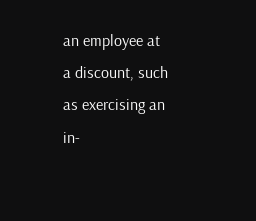an employee at a discount, such as exercising an in-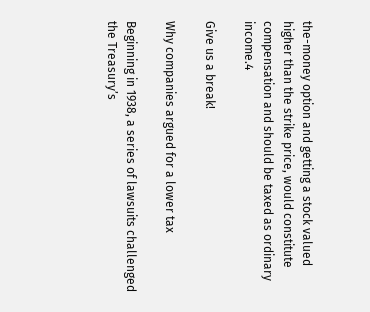the-money option and getting a stock valued higher than the strike price, would constitute compensation and should be taxed as ordinary income.4

Give us a break!

Why companies argued for a lower tax

Beginning in 1938, a series of lawsuits challenged the Treasury’s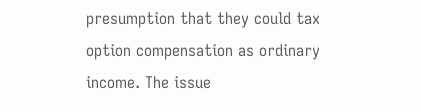presumption that they could tax option compensation as ordinary income. The issue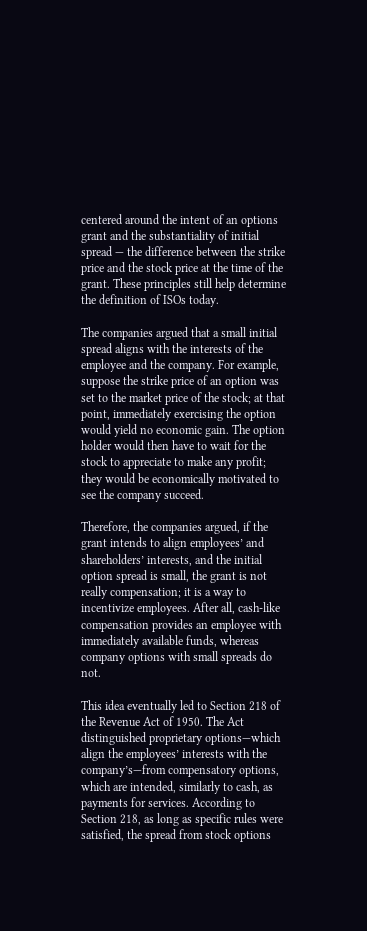centered around the intent of an options grant and the substantiality of initial spread — the difference between the strike price and the stock price at the time of the grant. These principles still help determine the definition of ISOs today.

The companies argued that a small initial spread aligns with the interests of the employee and the company. For example, suppose the strike price of an option was set to the market price of the stock; at that point, immediately exercising the option would yield no economic gain. The option holder would then have to wait for the stock to appreciate to make any profit; they would be economically motivated to see the company succeed.

Therefore, the companies argued, if the grant intends to align employees’ and shareholders’ interests, and the initial option spread is small, the grant is not really compensation; it is a way to incentivize employees. After all, cash-like compensation provides an employee with immediately available funds, whereas company options with small spreads do not.

This idea eventually led to Section 218 of the Revenue Act of 1950. The Act distinguished proprietary options—which align the employees’ interests with the company’s—from compensatory options, which are intended, similarly to cash, as payments for services. According to Section 218, as long as specific rules were satisfied, the spread from stock options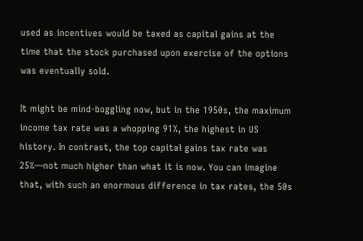used as incentives would be taxed as capital gains at the time that the stock purchased upon exercise of the options was eventually sold.

It might be mind-boggling now, but in the 1950s, the maximum income tax rate was a whopping 91%, the highest in US history. In contrast, the top capital gains tax rate was 25%—not much higher than what it is now. You can imagine that, with such an enormous difference in tax rates, the 50s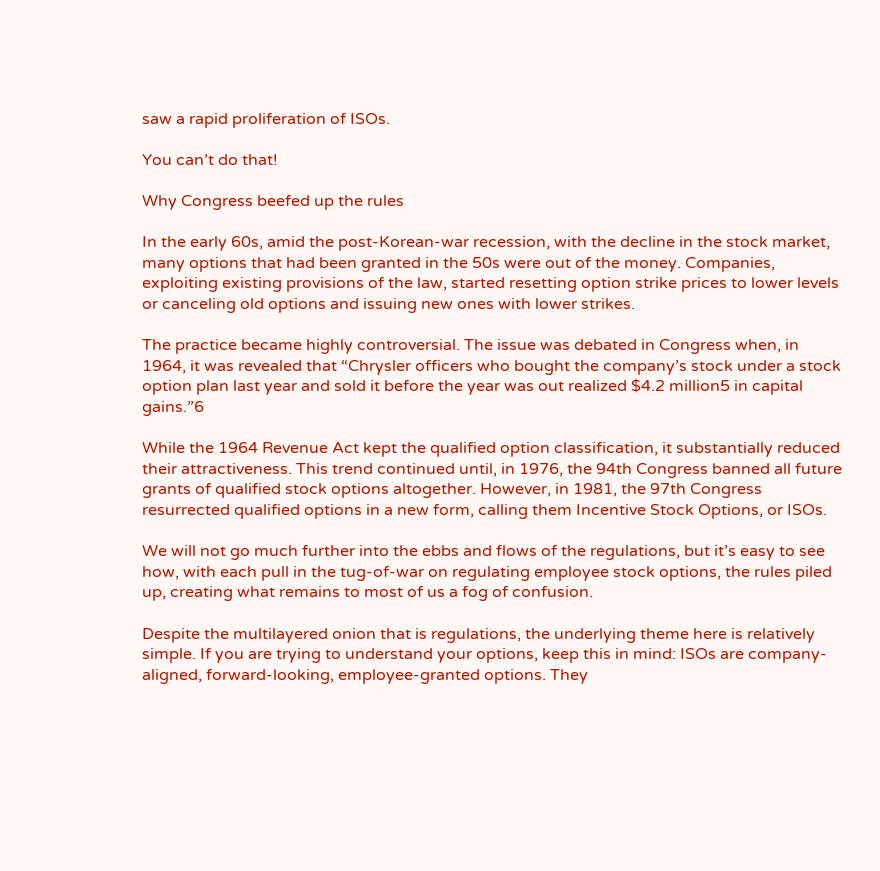saw a rapid proliferation of ISOs.

You can’t do that!

Why Congress beefed up the rules

In the early 60s, amid the post-Korean-war recession, with the decline in the stock market, many options that had been granted in the 50s were out of the money. Companies, exploiting existing provisions of the law, started resetting option strike prices to lower levels or canceling old options and issuing new ones with lower strikes.

The practice became highly controversial. The issue was debated in Congress when, in 1964, it was revealed that “Chrysler officers who bought the company’s stock under a stock option plan last year and sold it before the year was out realized $4.2 million5 in capital gains.”6

While the 1964 Revenue Act kept the qualified option classification, it substantially reduced their attractiveness. This trend continued until, in 1976, the 94th Congress banned all future grants of qualified stock options altogether. However, in 1981, the 97th Congress resurrected qualified options in a new form, calling them Incentive Stock Options, or ISOs.

We will not go much further into the ebbs and flows of the regulations, but it’s easy to see how, with each pull in the tug-of-war on regulating employee stock options, the rules piled up, creating what remains to most of us a fog of confusion.

Despite the multilayered onion that is regulations, the underlying theme here is relatively simple. If you are trying to understand your options, keep this in mind: ISOs are company-aligned, forward-looking, employee-granted options. They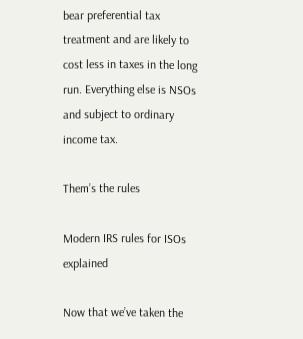bear preferential tax treatment and are likely to cost less in taxes in the long run. Everything else is NSOs and subject to ordinary income tax.

Them’s the rules

Modern IRS rules for ISOs explained

Now that we’ve taken the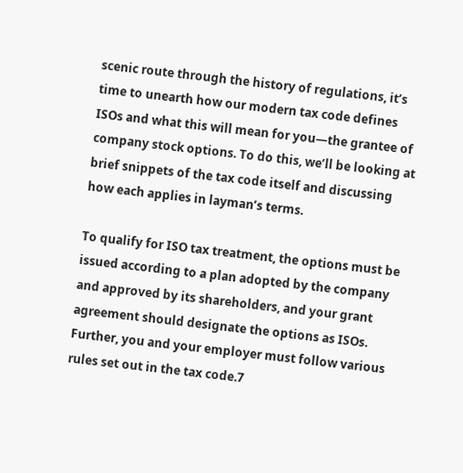scenic route through the history of regulations, it’s time to unearth how our modern tax code defines ISOs and what this will mean for you—the grantee of company stock options. To do this, we’ll be looking at brief snippets of the tax code itself and discussing how each applies in layman’s terms.

To qualify for ISO tax treatment, the options must be issued according to a plan adopted by the company and approved by its shareholders, and your grant agreement should designate the options as ISOs. Further, you and your employer must follow various rules set out in the tax code.7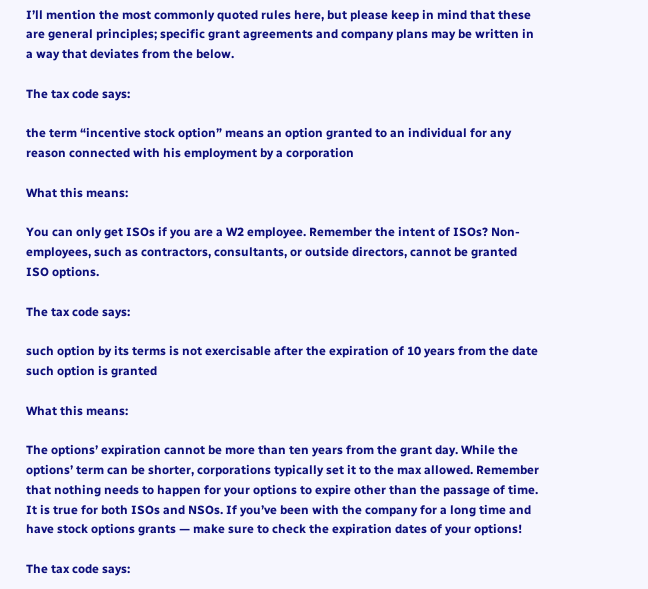I’ll mention the most commonly quoted rules here, but please keep in mind that these are general principles; specific grant agreements and company plans may be written in a way that deviates from the below.

The tax code says:

the term “incentive stock option” means an option granted to an individual for any reason connected with his employment by a corporation

What this means:

You can only get ISOs if you are a W2 employee. Remember the intent of ISOs? Non-employees, such as contractors, consultants, or outside directors, cannot be granted ISO options.

The tax code says:

such option by its terms is not exercisable after the expiration of 10 years from the date such option is granted

What this means:

The options’ expiration cannot be more than ten years from the grant day. While the options’ term can be shorter, corporations typically set it to the max allowed. Remember that nothing needs to happen for your options to expire other than the passage of time. It is true for both ISOs and NSOs. If you’ve been with the company for a long time and have stock options grants — make sure to check the expiration dates of your options!

The tax code says: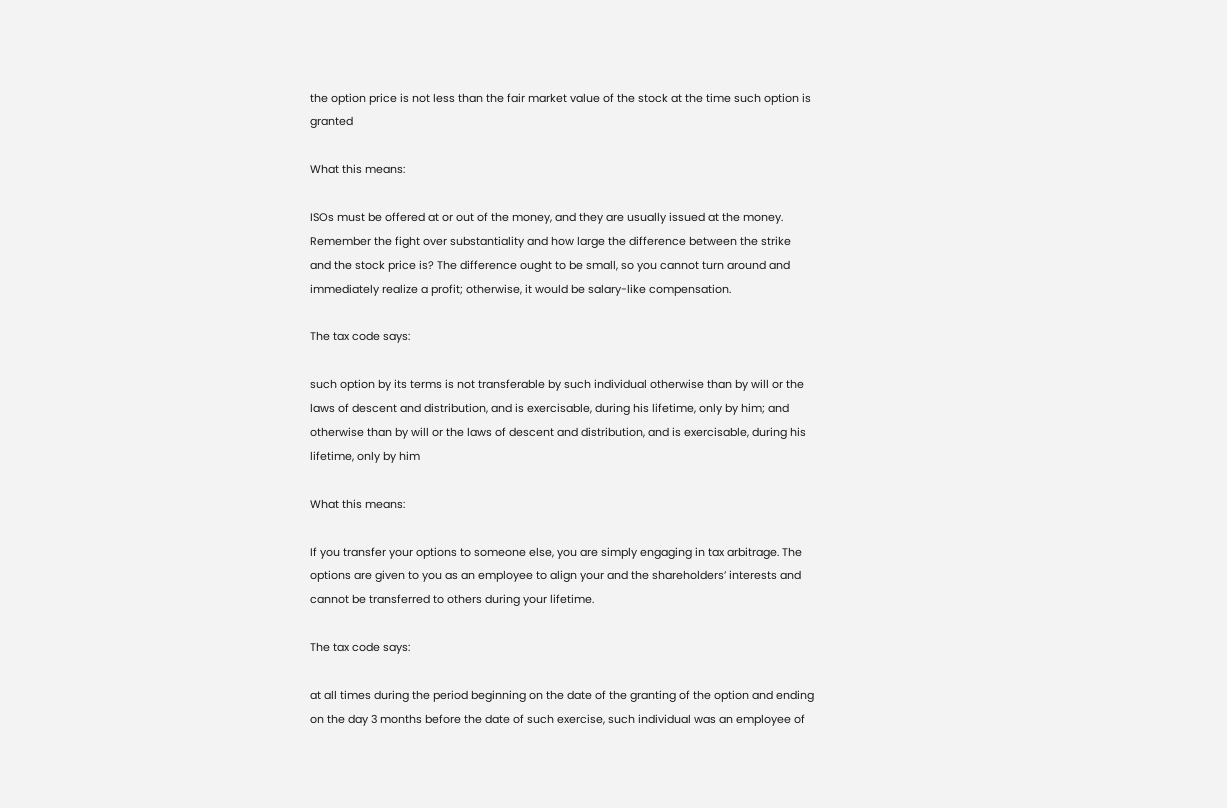the option price is not less than the fair market value of the stock at the time such option is granted

What this means:

ISOs must be offered at or out of the money, and they are usually issued at the money. Remember the fight over substantiality and how large the difference between the strike and the stock price is? The difference ought to be small, so you cannot turn around and immediately realize a profit; otherwise, it would be salary-like compensation.

The tax code says:

such option by its terms is not transferable by such individual otherwise than by will or the laws of descent and distribution, and is exercisable, during his lifetime, only by him; and otherwise than by will or the laws of descent and distribution, and is exercisable, during his lifetime, only by him

What this means:

If you transfer your options to someone else, you are simply engaging in tax arbitrage. The options are given to you as an employee to align your and the shareholders’ interests and cannot be transferred to others during your lifetime.

The tax code says:

at all times during the period beginning on the date of the granting of the option and ending on the day 3 months before the date of such exercise, such individual was an employee of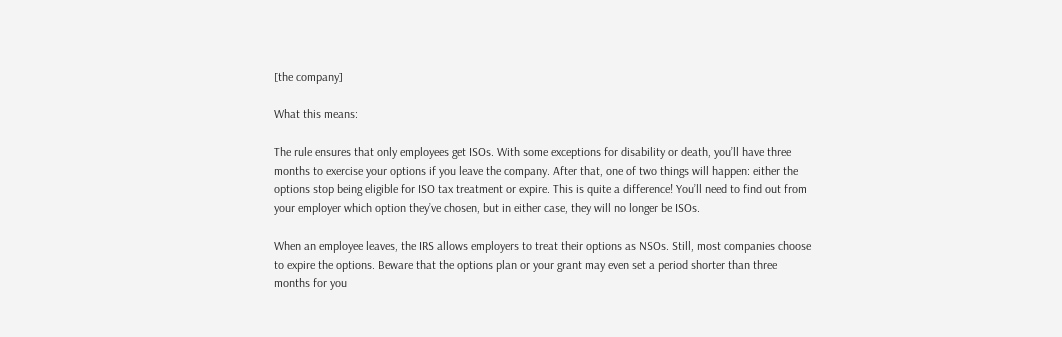[the company]

What this means:

The rule ensures that only employees get ISOs. With some exceptions for disability or death, you’ll have three months to exercise your options if you leave the company. After that, one of two things will happen: either the options stop being eligible for ISO tax treatment or expire. This is quite a difference! You’ll need to find out from your employer which option they’ve chosen, but in either case, they will no longer be ISOs.

When an employee leaves, the IRS allows employers to treat their options as NSOs. Still, most companies choose to expire the options. Beware that the options plan or your grant may even set a period shorter than three months for you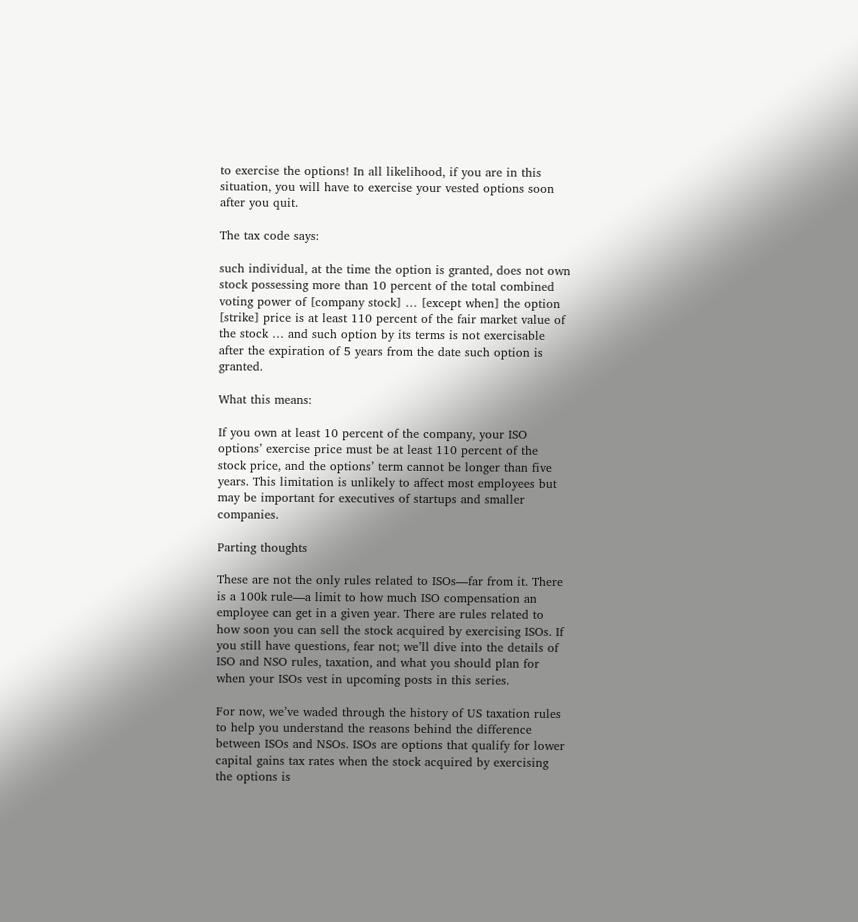to exercise the options! In all likelihood, if you are in this situation, you will have to exercise your vested options soon after you quit.

The tax code says:

such individual, at the time the option is granted, does not own stock possessing more than 10 percent of the total combined voting power of [company stock] … [except when] the option [strike] price is at least 110 percent of the fair market value of the stock … and such option by its terms is not exercisable after the expiration of 5 years from the date such option is granted.

What this means:

If you own at least 10 percent of the company, your ISO options’ exercise price must be at least 110 percent of the stock price, and the options’ term cannot be longer than five years. This limitation is unlikely to affect most employees but may be important for executives of startups and smaller companies.

Parting thoughts

These are not the only rules related to ISOs—far from it. There is a 100k rule—a limit to how much ISO compensation an employee can get in a given year. There are rules related to how soon you can sell the stock acquired by exercising ISOs. If you still have questions, fear not; we’ll dive into the details of ISO and NSO rules, taxation, and what you should plan for when your ISOs vest in upcoming posts in this series.

For now, we’ve waded through the history of US taxation rules to help you understand the reasons behind the difference between ISOs and NSOs. ISOs are options that qualify for lower capital gains tax rates when the stock acquired by exercising the options is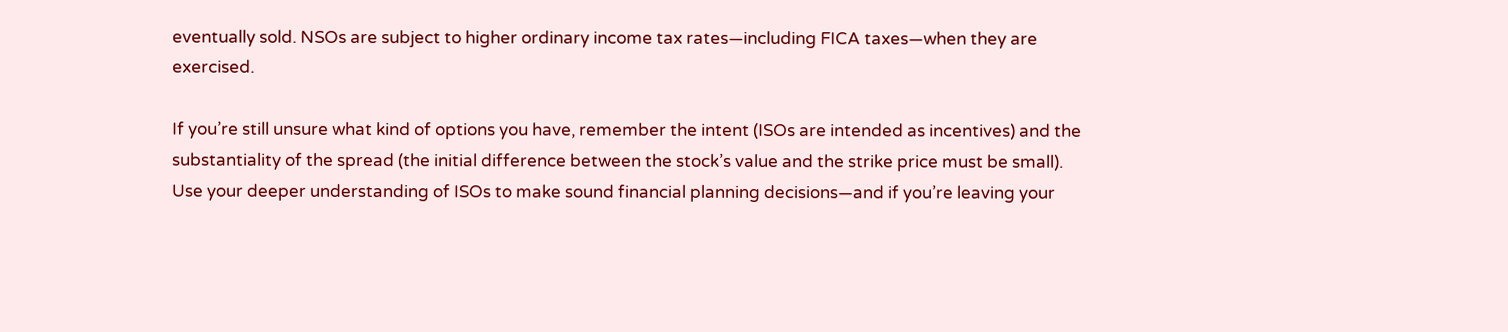eventually sold. NSOs are subject to higher ordinary income tax rates—including FICA taxes—when they are exercised.

If you’re still unsure what kind of options you have, remember the intent (ISOs are intended as incentives) and the substantiality of the spread (the initial difference between the stock’s value and the strike price must be small). Use your deeper understanding of ISOs to make sound financial planning decisions—and if you’re leaving your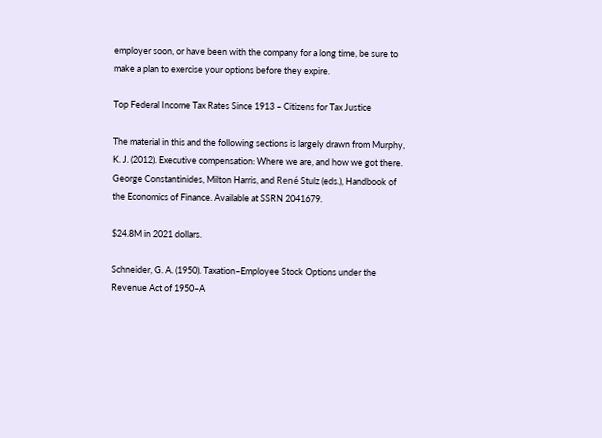employer soon, or have been with the company for a long time, be sure to make a plan to exercise your options before they expire.

Top Federal Income Tax Rates Since 1913 – Citizens for Tax Justice

The material in this and the following sections is largely drawn from Murphy, K. J. (2012). Executive compensation: Where we are, and how we got there. George Constantinides, Milton Harris, and René Stulz (eds.), Handbook of the Economics of Finance. Available at SSRN 2041679.

$24.8M in 2021 dollars.

Schneider, G. A. (1950). Taxation–Employee Stock Options under the Revenue Act of 1950–A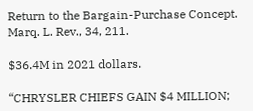Return to the Bargain-Purchase Concept. Marq. L. Rev., 34, 211.

$36.4M in 2021 dollars.

“CHRYSLER CHIEFS GAIN $4 MILLION;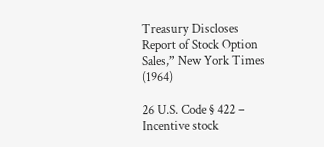Treasury Discloses Report of Stock Option Sales,” New York Times (1964)

26 U.S. Code § 422 – Incentive stock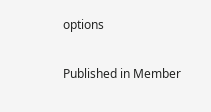options

Published in Member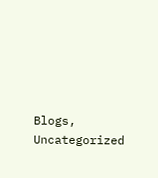Blogs, Uncategorized